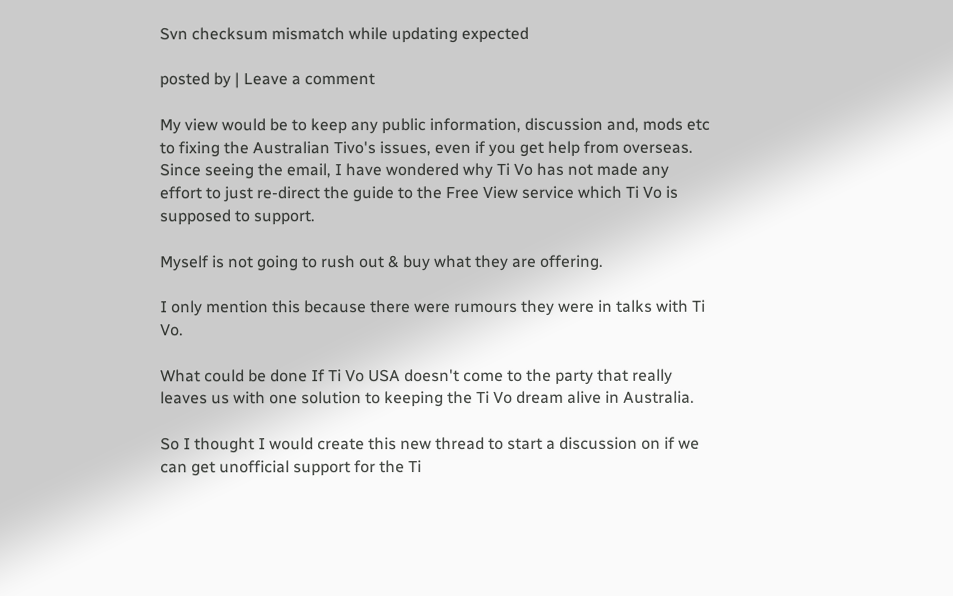Svn checksum mismatch while updating expected

posted by | Leave a comment

My view would be to keep any public information, discussion and, mods etc to fixing the Australian Tivo's issues, even if you get help from overseas. Since seeing the email, I have wondered why Ti Vo has not made any effort to just re-direct the guide to the Free View service which Ti Vo is supposed to support.

Myself is not going to rush out & buy what they are offering.

I only mention this because there were rumours they were in talks with Ti Vo.

What could be done If Ti Vo USA doesn't come to the party that really leaves us with one solution to keeping the Ti Vo dream alive in Australia.

So I thought I would create this new thread to start a discussion on if we can get unofficial support for the Ti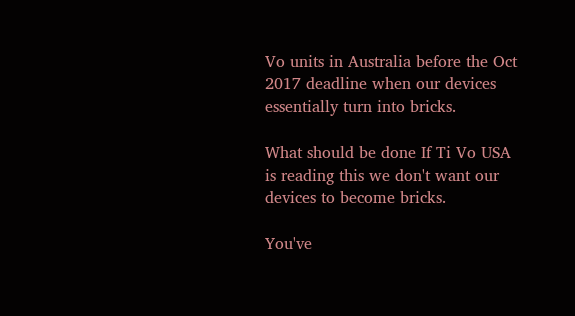Vo units in Australia before the Oct 2017 deadline when our devices essentially turn into bricks.

What should be done If Ti Vo USA is reading this we don't want our devices to become bricks.

You've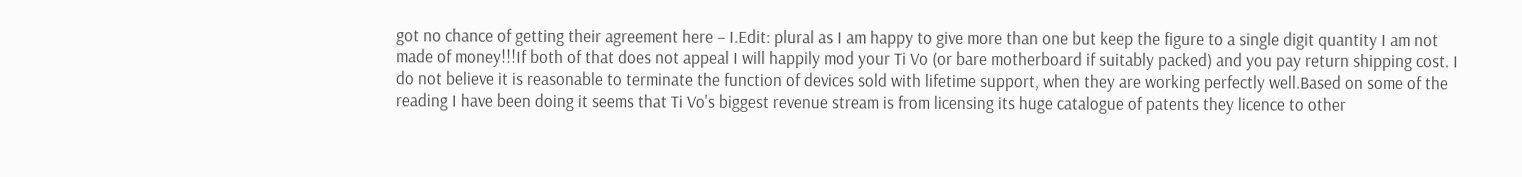got no chance of getting their agreement here – I.Edit: plural as I am happy to give more than one but keep the figure to a single digit quantity I am not made of money!!!If both of that does not appeal I will happily mod your Ti Vo (or bare motherboard if suitably packed) and you pay return shipping cost. I do not believe it is reasonable to terminate the function of devices sold with lifetime support, when they are working perfectly well.Based on some of the reading I have been doing it seems that Ti Vo's biggest revenue stream is from licensing its huge catalogue of patents they licence to other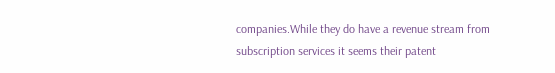companies.While they do have a revenue stream from subscription services it seems their patent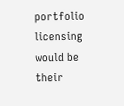portfolio licensing would be their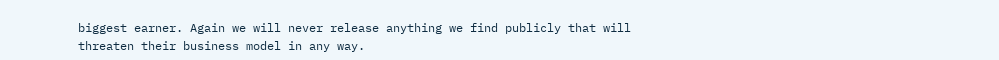biggest earner. Again we will never release anything we find publicly that will threaten their business model in any way.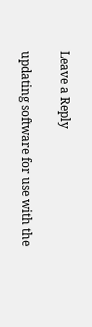Leave a Reply

updating software for use with the